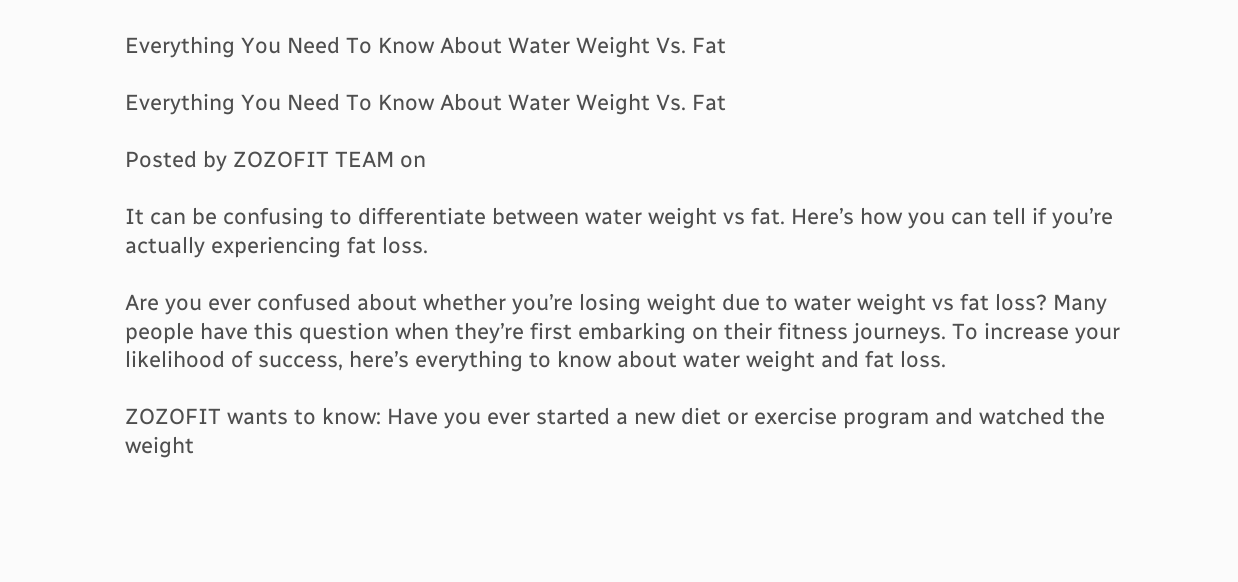Everything You Need To Know About Water Weight Vs. Fat

Everything You Need To Know About Water Weight Vs. Fat

Posted by ZOZOFIT TEAM on

It can be confusing to differentiate between water weight vs fat. Here’s how you can tell if you’re actually experiencing fat loss.

Are you ever confused about whether you’re losing weight due to water weight vs fat loss? Many people have this question when they’re first embarking on their fitness journeys. To increase your likelihood of success, here’s everything to know about water weight and fat loss.

ZOZOFIT wants to know: Have you ever started a new diet or exercise program and watched the weight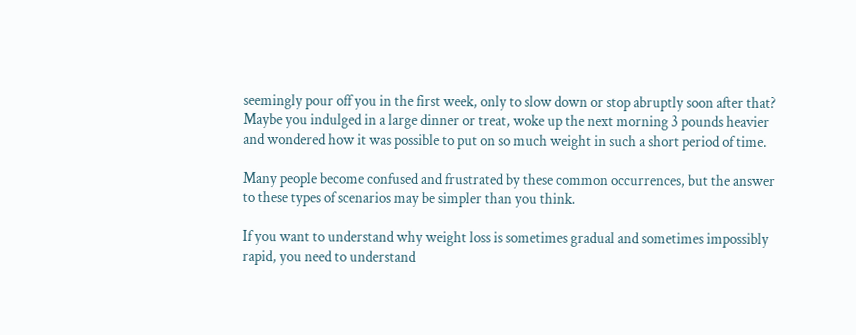seemingly pour off you in the first week, only to slow down or stop abruptly soon after that? Maybe you indulged in a large dinner or treat, woke up the next morning 3 pounds heavier and wondered how it was possible to put on so much weight in such a short period of time.

Many people become confused and frustrated by these common occurrences, but the answer to these types of scenarios may be simpler than you think.

If you want to understand why weight loss is sometimes gradual and sometimes impossibly rapid, you need to understand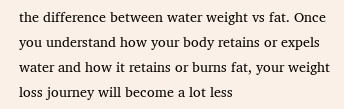the difference between water weight vs fat. Once you understand how your body retains or expels water and how it retains or burns fat, your weight loss journey will become a lot less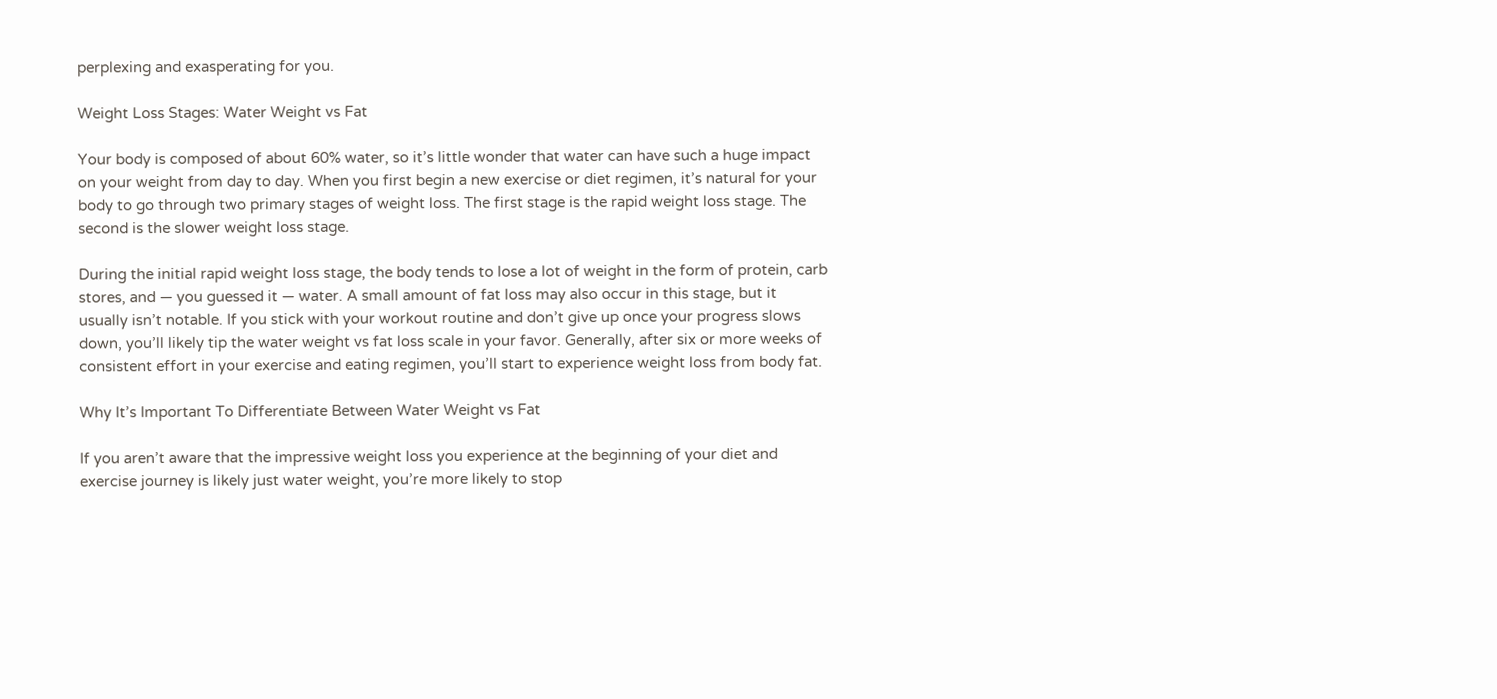perplexing and exasperating for you.

Weight Loss Stages: Water Weight vs Fat

Your body is composed of about 60% water, so it’s little wonder that water can have such a huge impact on your weight from day to day. When you first begin a new exercise or diet regimen, it’s natural for your body to go through two primary stages of weight loss. The first stage is the rapid weight loss stage. The second is the slower weight loss stage.

During the initial rapid weight loss stage, the body tends to lose a lot of weight in the form of protein, carb stores, and — you guessed it — water. A small amount of fat loss may also occur in this stage, but it usually isn’t notable. If you stick with your workout routine and don’t give up once your progress slows down, you’ll likely tip the water weight vs fat loss scale in your favor. Generally, after six or more weeks of consistent effort in your exercise and eating regimen, you’ll start to experience weight loss from body fat.

Why It’s Important To Differentiate Between Water Weight vs Fat

If you aren’t aware that the impressive weight loss you experience at the beginning of your diet and exercise journey is likely just water weight, you’re more likely to stop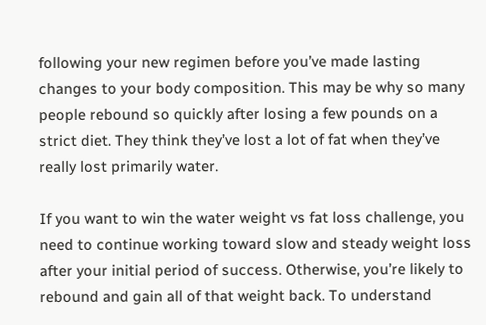following your new regimen before you’ve made lasting changes to your body composition. This may be why so many people rebound so quickly after losing a few pounds on a strict diet. They think they’ve lost a lot of fat when they’ve really lost primarily water.

If you want to win the water weight vs fat loss challenge, you need to continue working toward slow and steady weight loss after your initial period of success. Otherwise, you’re likely to rebound and gain all of that weight back. To understand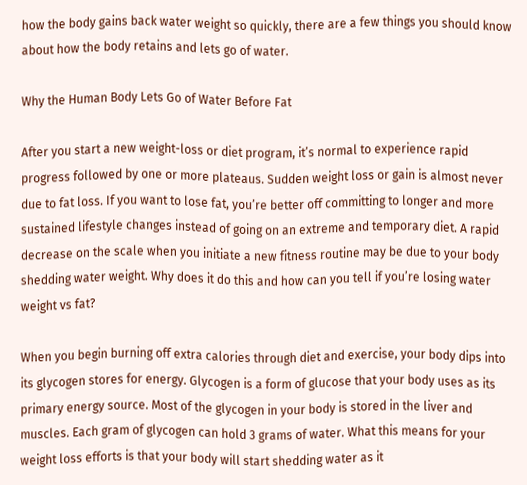how the body gains back water weight so quickly, there are a few things you should know about how the body retains and lets go of water.

Why the Human Body Lets Go of Water Before Fat

After you start a new weight-loss or diet program, it’s normal to experience rapid progress followed by one or more plateaus. Sudden weight loss or gain is almost never due to fat loss. If you want to lose fat, you’re better off committing to longer and more sustained lifestyle changes instead of going on an extreme and temporary diet. A rapid decrease on the scale when you initiate a new fitness routine may be due to your body shedding water weight. Why does it do this and how can you tell if you’re losing water weight vs fat?

When you begin burning off extra calories through diet and exercise, your body dips into its glycogen stores for energy. Glycogen is a form of glucose that your body uses as its primary energy source. Most of the glycogen in your body is stored in the liver and muscles. Each gram of glycogen can hold 3 grams of water. What this means for your weight loss efforts is that your body will start shedding water as it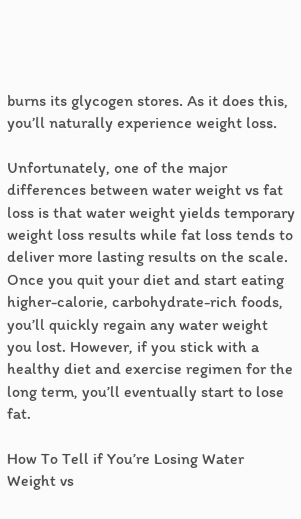burns its glycogen stores. As it does this, you’ll naturally experience weight loss.

Unfortunately, one of the major differences between water weight vs fat loss is that water weight yields temporary weight loss results while fat loss tends to deliver more lasting results on the scale. Once you quit your diet and start eating higher-calorie, carbohydrate-rich foods, you’ll quickly regain any water weight you lost. However, if you stick with a healthy diet and exercise regimen for the long term, you’ll eventually start to lose fat.

How To Tell if You’re Losing Water Weight vs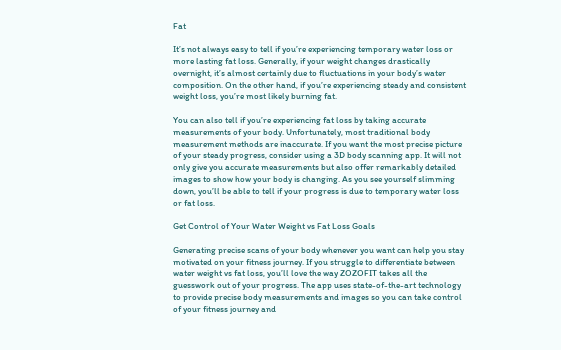Fat

It’s not always easy to tell if you’re experiencing temporary water loss or more lasting fat loss. Generally, if your weight changes drastically overnight, it’s almost certainly due to fluctuations in your body’s water composition. On the other hand, if you’re experiencing steady and consistent weight loss, you’re most likely burning fat.

You can also tell if you’re experiencing fat loss by taking accurate measurements of your body. Unfortunately, most traditional body measurement methods are inaccurate. If you want the most precise picture of your steady progress, consider using a 3D body scanning app. It will not only give you accurate measurements but also offer remarkably detailed images to show how your body is changing. As you see yourself slimming down, you’ll be able to tell if your progress is due to temporary water loss or fat loss.

Get Control of Your Water Weight vs Fat Loss Goals

Generating precise scans of your body whenever you want can help you stay motivated on your fitness journey. If you struggle to differentiate between water weight vs fat loss, you’ll love the way ZOZOFIT takes all the guesswork out of your progress. The app uses state-of-the-art technology to provide precise body measurements and images so you can take control of your fitness journey and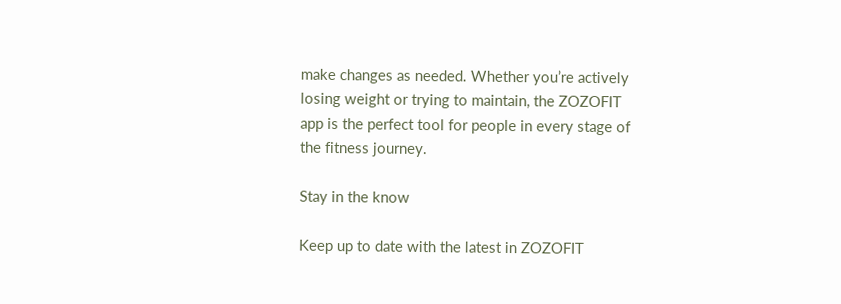make changes as needed. Whether you’re actively losing weight or trying to maintain, the ZOZOFIT app is the perfect tool for people in every stage of the fitness journey.

Stay in the know

Keep up to date with the latest in ZOZOFIT